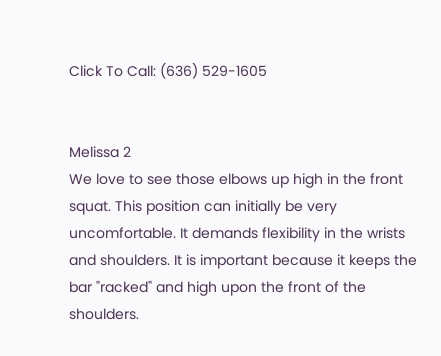Click To Call: (636) 529-1605


Melissa 2
We love to see those elbows up high in the front squat. This position can initially be very uncomfortable. It demands flexibility in the wrists and shoulders. It is important because it keeps the bar "racked" and high upon the front of the shoulders.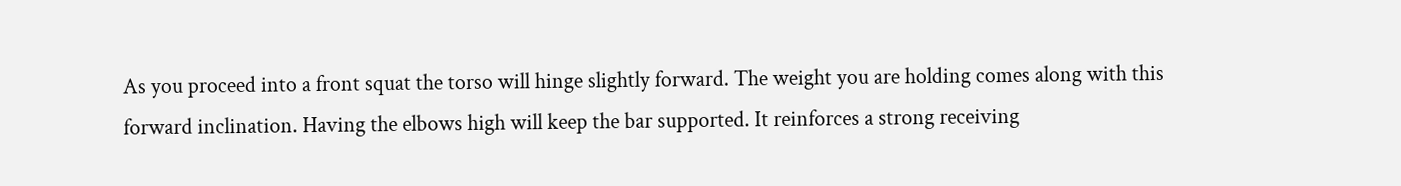As you proceed into a front squat the torso will hinge slightly forward. The weight you are holding comes along with this forward inclination. Having the elbows high will keep the bar supported. It reinforces a strong receiving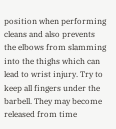position when performing cleans and also prevents the elbows from slamming into the thighs which can lead to wrist injury. Try to keep all fingers under the barbell. They may become released from time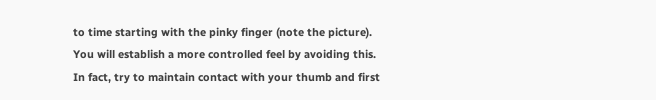to time starting with the pinky finger (note the picture). You will establish a more controlled feel by avoiding this. In fact, try to maintain contact with your thumb and first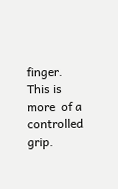finger. This is more  of a controlled grip.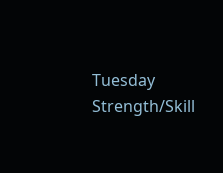Tuesday Strength/Skill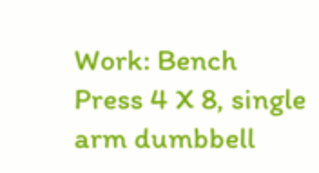Work: Bench Press 4 X 8, single arm dumbbell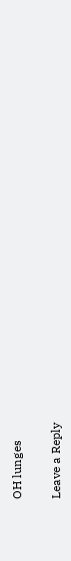OH lunges


Leave a Reply